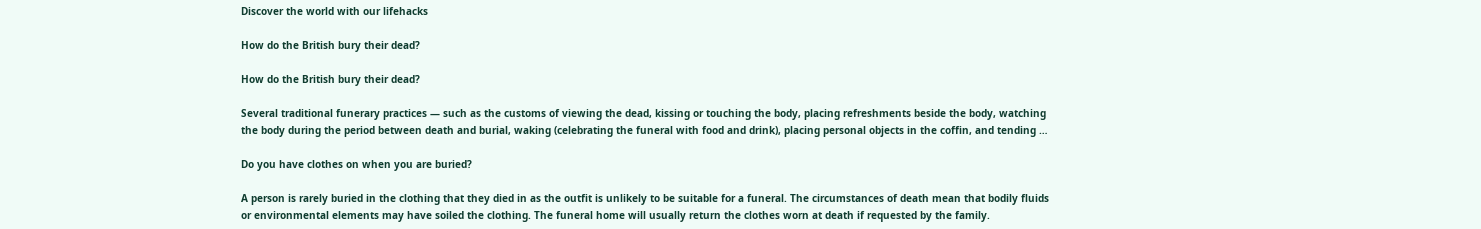Discover the world with our lifehacks

How do the British bury their dead?

How do the British bury their dead?

Several traditional funerary practices — such as the customs of viewing the dead, kissing or touching the body, placing refreshments beside the body, watching the body during the period between death and burial, waking (celebrating the funeral with food and drink), placing personal objects in the coffin, and tending …

Do you have clothes on when you are buried?

A person is rarely buried in the clothing that they died in as the outfit is unlikely to be suitable for a funeral. The circumstances of death mean that bodily fluids or environmental elements may have soiled the clothing. The funeral home will usually return the clothes worn at death if requested by the family.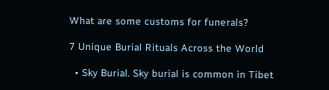What are some customs for funerals?

7 Unique Burial Rituals Across the World

  • Sky Burial. Sky burial is common in Tibet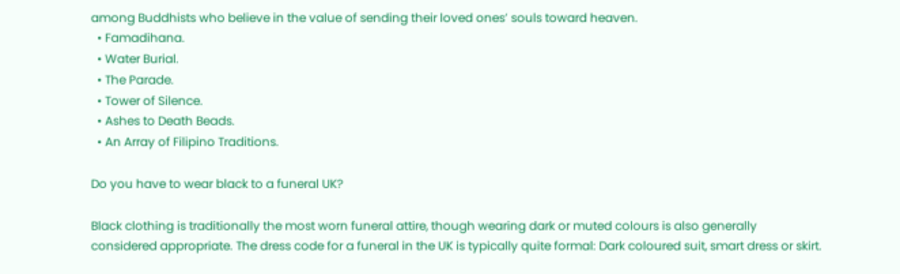among Buddhists who believe in the value of sending their loved ones’ souls toward heaven.
  • Famadihana.
  • Water Burial.
  • The Parade.
  • Tower of Silence.
  • Ashes to Death Beads.
  • An Array of Filipino Traditions.

Do you have to wear black to a funeral UK?

Black clothing is traditionally the most worn funeral attire, though wearing dark or muted colours is also generally considered appropriate. The dress code for a funeral in the UK is typically quite formal: Dark coloured suit, smart dress or skirt.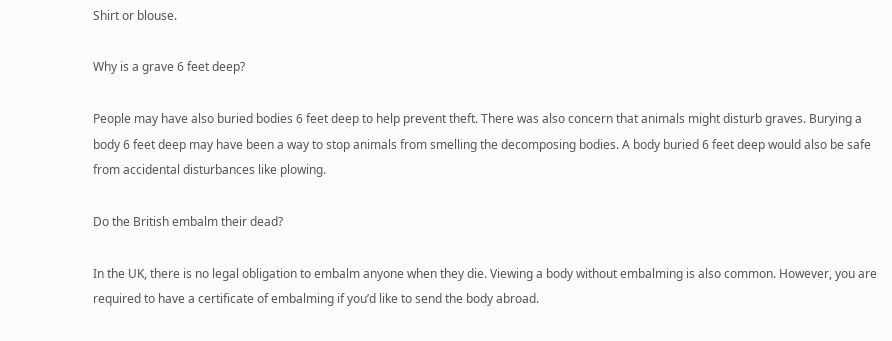Shirt or blouse.

Why is a grave 6 feet deep?

People may have also buried bodies 6 feet deep to help prevent theft. There was also concern that animals might disturb graves. Burying a body 6 feet deep may have been a way to stop animals from smelling the decomposing bodies. A body buried 6 feet deep would also be safe from accidental disturbances like plowing.

Do the British embalm their dead?

In the UK, there is no legal obligation to embalm anyone when they die. Viewing a body without embalming is also common. However, you are required to have a certificate of embalming if you’d like to send the body abroad.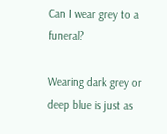Can I wear grey to a funeral?

Wearing dark grey or deep blue is just as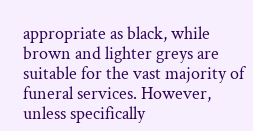appropriate as black, while brown and lighter greys are suitable for the vast majority of funeral services. However, unless specifically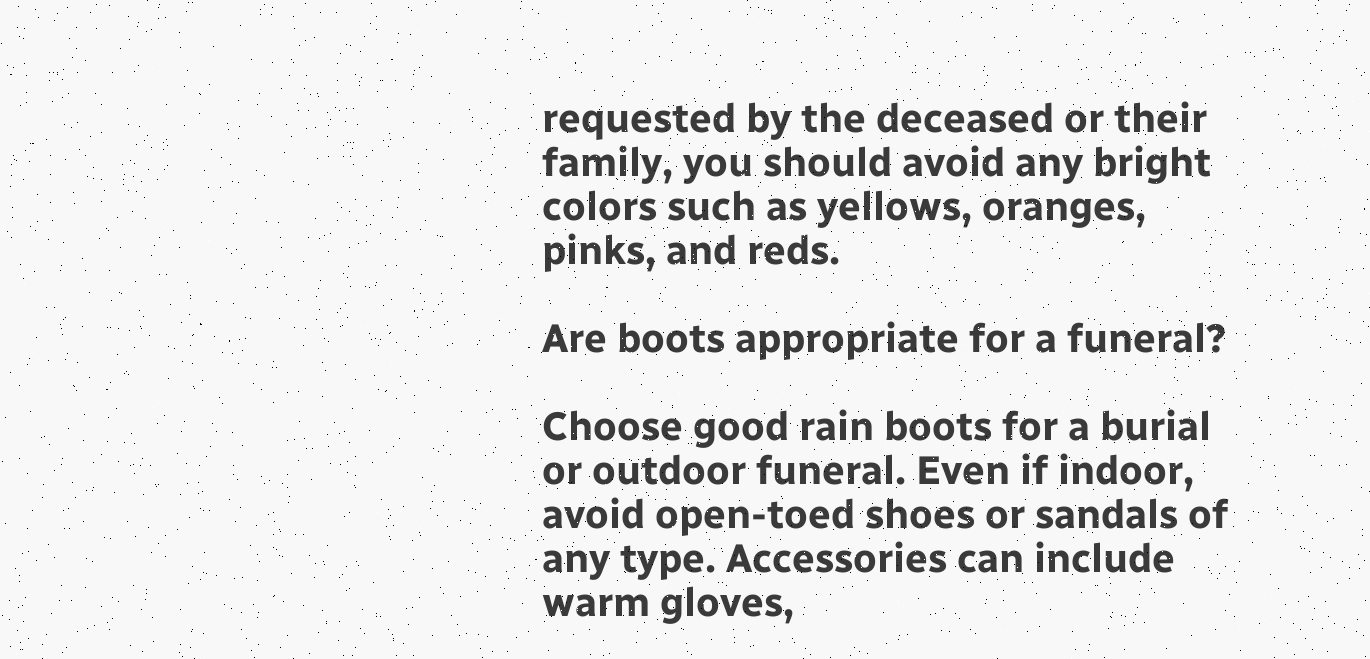requested by the deceased or their family, you should avoid any bright colors such as yellows, oranges, pinks, and reds.

Are boots appropriate for a funeral?

Choose good rain boots for a burial or outdoor funeral. Even if indoor, avoid open-toed shoes or sandals of any type. Accessories can include warm gloves,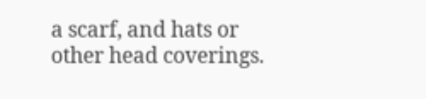a scarf, and hats or other head coverings.